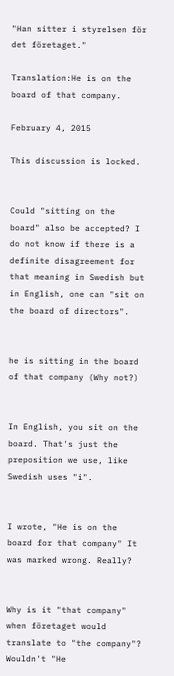"Han sitter i styrelsen för det företaget."

Translation:He is on the board of that company.

February 4, 2015

This discussion is locked.


Could "sitting on the board" also be accepted? I do not know if there is a definite disagreement for that meaning in Swedish but in English, one can "sit on the board of directors".


he is sitting in the board of that company (Why not?)


In English, you sit on the board. That's just the preposition we use, like Swedish uses "i".


I wrote, "He is on the board for that company" It was marked wrong. Really?


Why is it "that company" when företaget would translate to "the company"? Wouldn't "He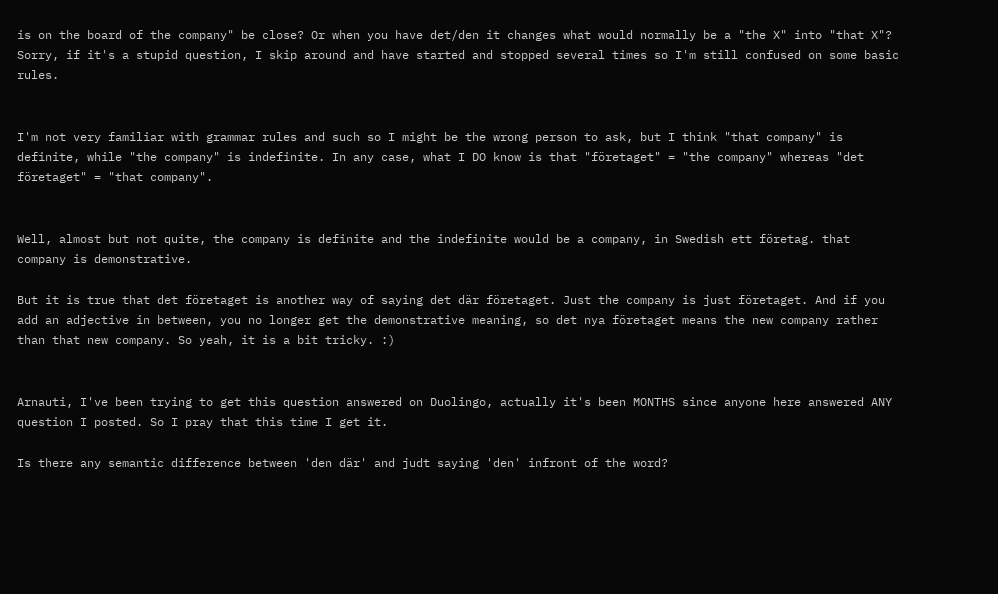is on the board of the company" be close? Or when you have det/den it changes what would normally be a "the X" into "that X"? Sorry, if it's a stupid question, I skip around and have started and stopped several times so I'm still confused on some basic rules.


I'm not very familiar with grammar rules and such so I might be the wrong person to ask, but I think "that company" is definite, while "the company" is indefinite. In any case, what I DO know is that "företaget" = "the company" whereas "det företaget" = "that company".


Well, almost but not quite, the company is definite and the indefinite would be a company, in Swedish ett företag. that company is demonstrative.

But it is true that det företaget is another way of saying det där företaget. Just the company is just företaget. And if you add an adjective in between, you no longer get the demonstrative meaning, so det nya företaget means the new company rather than that new company. So yeah, it is a bit tricky. :)


Arnauti, I've been trying to get this question answered on Duolingo, actually it's been MONTHS since anyone here answered ANY question I posted. So I pray that this time I get it.

Is there any semantic difference between 'den där' and judt saying 'den' infront of the word?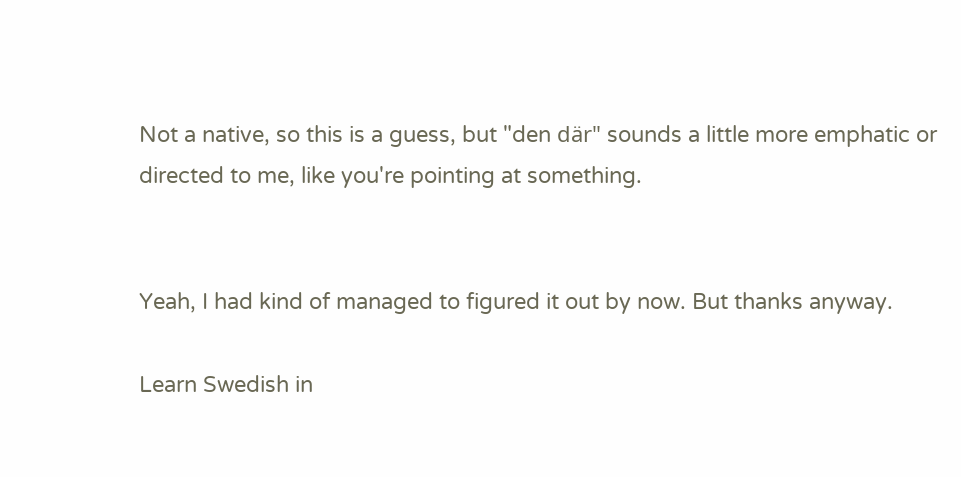Not a native, so this is a guess, but "den där" sounds a little more emphatic or directed to me, like you're pointing at something.


Yeah, I had kind of managed to figured it out by now. But thanks anyway.

Learn Swedish in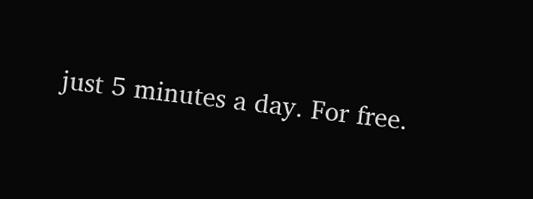just 5 minutes a day. For free.